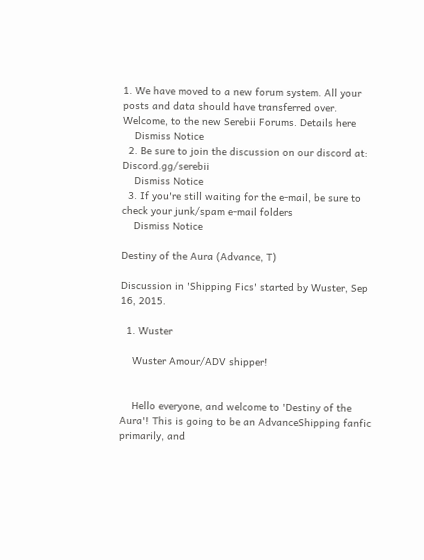1. We have moved to a new forum system. All your posts and data should have transferred over. Welcome, to the new Serebii Forums. Details here
    Dismiss Notice
  2. Be sure to join the discussion on our discord at: Discord.gg/serebii
    Dismiss Notice
  3. If you're still waiting for the e-mail, be sure to check your junk/spam e-mail folders
    Dismiss Notice

Destiny of the Aura (Advance, T)

Discussion in 'Shipping Fics' started by Wuster, Sep 16, 2015.

  1. Wuster

    Wuster Amour/ADV shipper!


    Hello everyone, and welcome to 'Destiny of the Aura'! This is going to be an AdvanceShipping fanfic primarily, and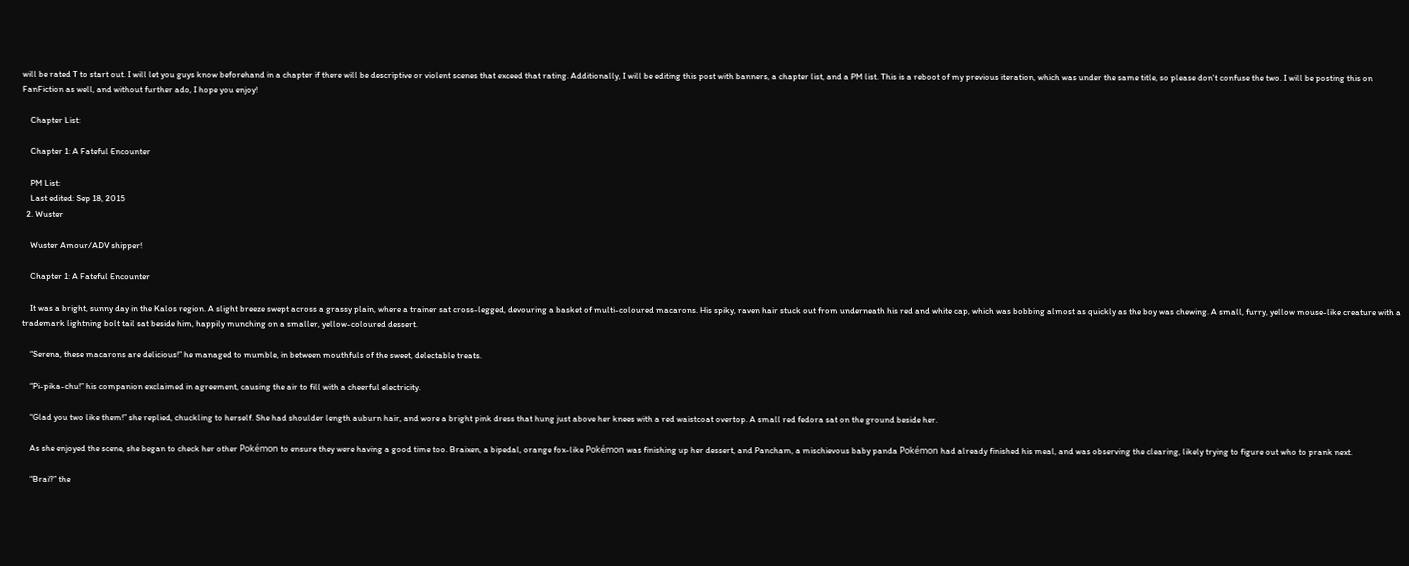will be rated T to start out. I will let you guys know beforehand in a chapter if there will be descriptive or violent scenes that exceed that rating. Additionally, I will be editing this post with banners, a chapter list, and a PM list. This is a reboot of my previous iteration, which was under the same title, so please don't confuse the two. I will be posting this on FanFiction as well, and without further ado, I hope you enjoy!

    Chapter List:

    Chapter 1: A Fateful Encounter

    PM List:
    Last edited: Sep 18, 2015
  2. Wuster

    Wuster Amour/ADV shipper!

    Chapter 1: A Fateful Encounter

    It was a bright, sunny day in the Kalos region. A slight breeze swept across a grassy plain, where a trainer sat cross-legged, devouring a basket of multi-coloured macarons. His spiky, raven hair stuck out from underneath his red and white cap, which was bobbing almost as quickly as the boy was chewing. A small, furry, yellow mouse-like creature with a trademark lightning bolt tail sat beside him, happily munching on a smaller, yellow-coloured dessert.

    “Serena, these macarons are delicious!” he managed to mumble, in between mouthfuls of the sweet, delectable treats.

    “Pi-pika-chu!” his companion exclaimed in agreement, causing the air to fill with a cheerful electricity.

    “Glad you two like them!” she replied, chuckling to herself. She had shoulder length auburn hair, and wore a bright pink dress that hung just above her knees with a red waistcoat overtop. A small red fedora sat on the ground beside her.

    As she enjoyed the scene, she began to check her other Pokémon to ensure they were having a good time too. Braixen, a bipedal, orange fox-like Pokémon was finishing up her dessert, and Pancham, a mischievous baby panda Pokémon had already finished his meal, and was observing the clearing, likely trying to figure out who to prank next.

    “Brai?” the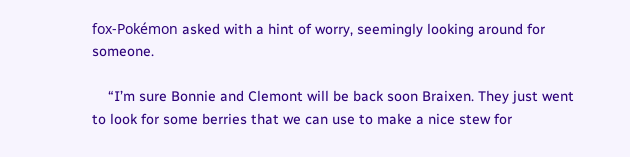fox-Pokémon asked with a hint of worry, seemingly looking around for someone.

    “I’m sure Bonnie and Clemont will be back soon Braixen. They just went to look for some berries that we can use to make a nice stew for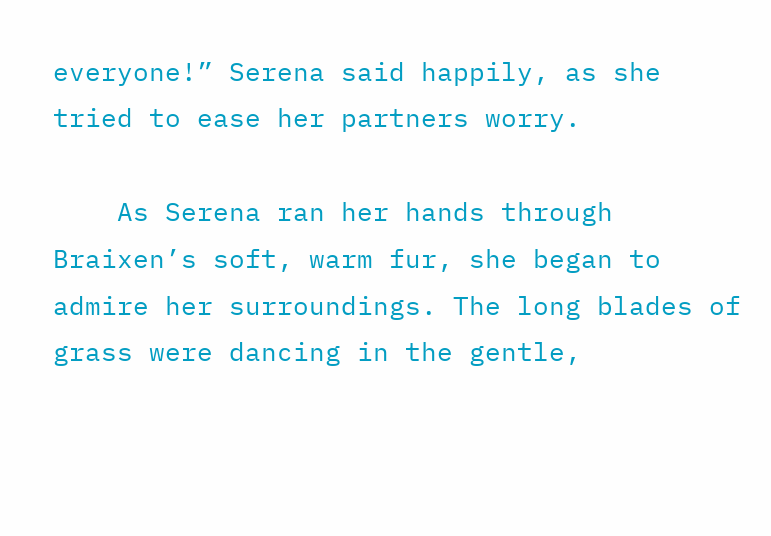everyone!” Serena said happily, as she tried to ease her partners worry.

    As Serena ran her hands through Braixen’s soft, warm fur, she began to admire her surroundings. The long blades of grass were dancing in the gentle,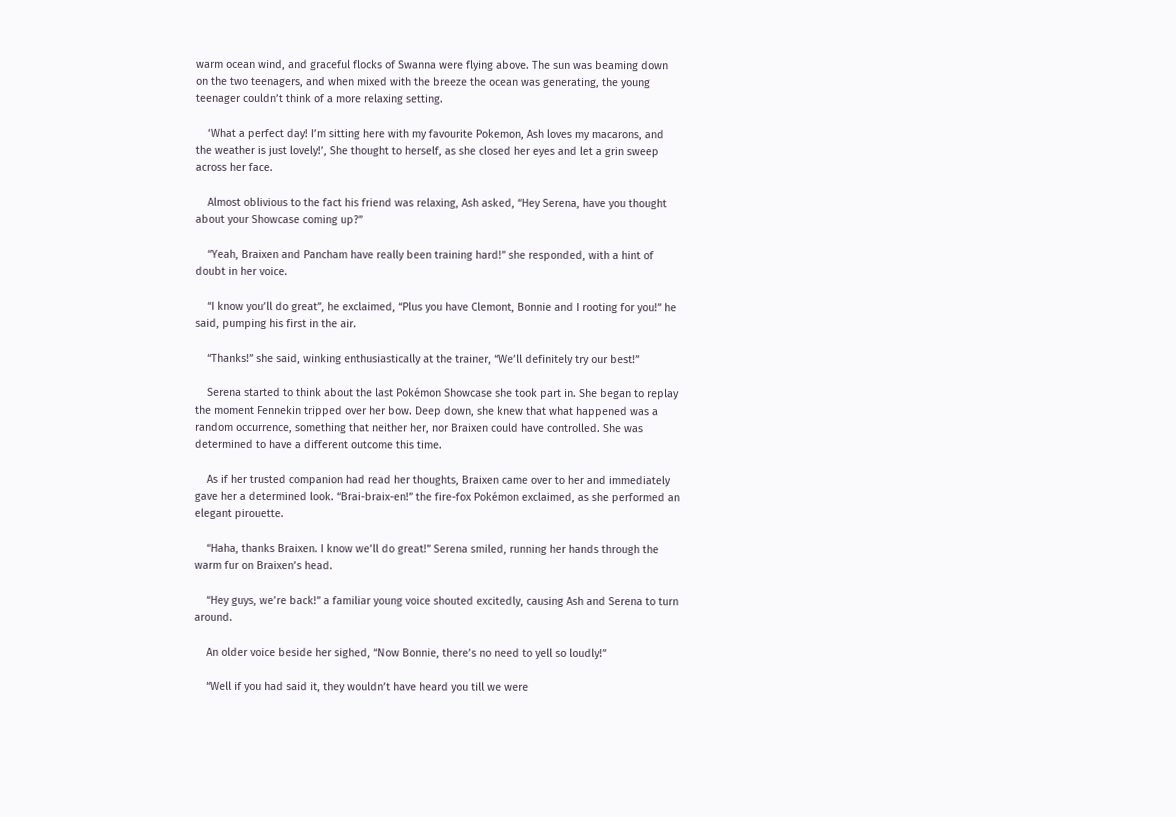warm ocean wind, and graceful flocks of Swanna were flying above. The sun was beaming down on the two teenagers, and when mixed with the breeze the ocean was generating, the young teenager couldn’t think of a more relaxing setting.

    ‘What a perfect day! I’m sitting here with my favourite Pokemon, Ash loves my macarons, and the weather is just lovely!’, She thought to herself, as she closed her eyes and let a grin sweep across her face.

    Almost oblivious to the fact his friend was relaxing, Ash asked, “Hey Serena, have you thought about your Showcase coming up?”

    “Yeah, Braixen and Pancham have really been training hard!” she responded, with a hint of doubt in her voice.

    “I know you’ll do great”, he exclaimed, “Plus you have Clemont, Bonnie and I rooting for you!” he said, pumping his first in the air.

    “Thanks!” she said, winking enthusiastically at the trainer, “We’ll definitely try our best!”

    Serena started to think about the last Pokémon Showcase she took part in. She began to replay the moment Fennekin tripped over her bow. Deep down, she knew that what happened was a random occurrence, something that neither her, nor Braixen could have controlled. She was determined to have a different outcome this time.

    As if her trusted companion had read her thoughts, Braixen came over to her and immediately gave her a determined look. “Brai-braix-en!” the fire-fox Pokémon exclaimed, as she performed an elegant pirouette.

    “Haha, thanks Braixen. I know we’ll do great!” Serena smiled, running her hands through the warm fur on Braixen’s head.

    “Hey guys, we’re back!” a familiar young voice shouted excitedly, causing Ash and Serena to turn around.

    An older voice beside her sighed, “Now Bonnie, there’s no need to yell so loudly!”

    “Well if you had said it, they wouldn’t have heard you till we were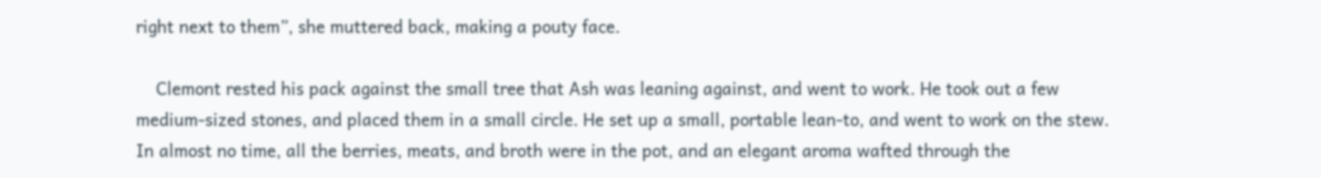right next to them”, she muttered back, making a pouty face.

    Clemont rested his pack against the small tree that Ash was leaning against, and went to work. He took out a few medium-sized stones, and placed them in a small circle. He set up a small, portable lean-to, and went to work on the stew. In almost no time, all the berries, meats, and broth were in the pot, and an elegant aroma wafted through the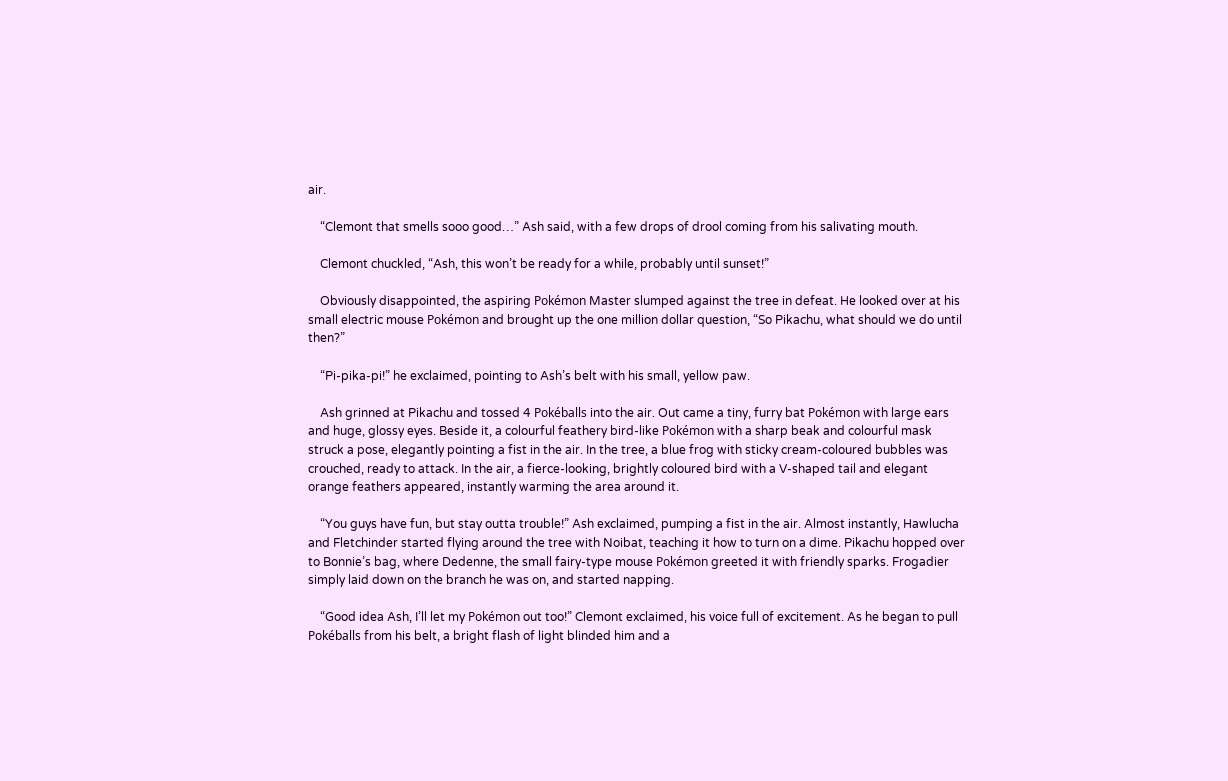air.

    “Clemont that smells sooo good…” Ash said, with a few drops of drool coming from his salivating mouth.

    Clemont chuckled, “Ash, this won’t be ready for a while, probably until sunset!”

    Obviously disappointed, the aspiring Pokémon Master slumped against the tree in defeat. He looked over at his small electric mouse Pokémon and brought up the one million dollar question, “So Pikachu, what should we do until then?”

    “Pi-pika-pi!” he exclaimed, pointing to Ash’s belt with his small, yellow paw.

    Ash grinned at Pikachu and tossed 4 Pokéballs into the air. Out came a tiny, furry bat Pokémon with large ears and huge, glossy eyes. Beside it, a colourful feathery bird-like Pokémon with a sharp beak and colourful mask struck a pose, elegantly pointing a fist in the air. In the tree, a blue frog with sticky cream-coloured bubbles was crouched, ready to attack. In the air, a fierce-looking, brightly coloured bird with a V-shaped tail and elegant orange feathers appeared, instantly warming the area around it.

    “You guys have fun, but stay outta trouble!” Ash exclaimed, pumping a fist in the air. Almost instantly, Hawlucha and Fletchinder started flying around the tree with Noibat, teaching it how to turn on a dime. Pikachu hopped over to Bonnie’s bag, where Dedenne, the small fairy-type mouse Pokémon greeted it with friendly sparks. Frogadier simply laid down on the branch he was on, and started napping.

    “Good idea Ash, I’ll let my Pokémon out too!” Clemont exclaimed, his voice full of excitement. As he began to pull Pokéballs from his belt, a bright flash of light blinded him and a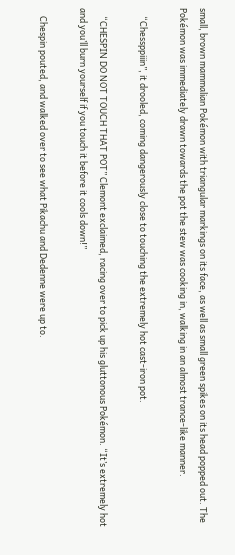small, brown mammalian Pokémon with triangular markings on its face, as well as small green spikes on its head popped out. The Pokémon was immediately drawn towards the pot the stew was cooking in, walking in an almost trance-like manner.

    “Chessppiiin”, it drooled, coming dangerously close to touching the extremely hot cast-iron pot.

    “CHESPIN DO NOT TOUCH THAT POT” Clemont exclaimed, racing over to pick up his gluttonous Pokémon. “It’s extremely hot and you’ll burn yourself if you touch it before it cools down!”

    Chespin pouted, and walked over to see what Pikachu and Dedenne were up to.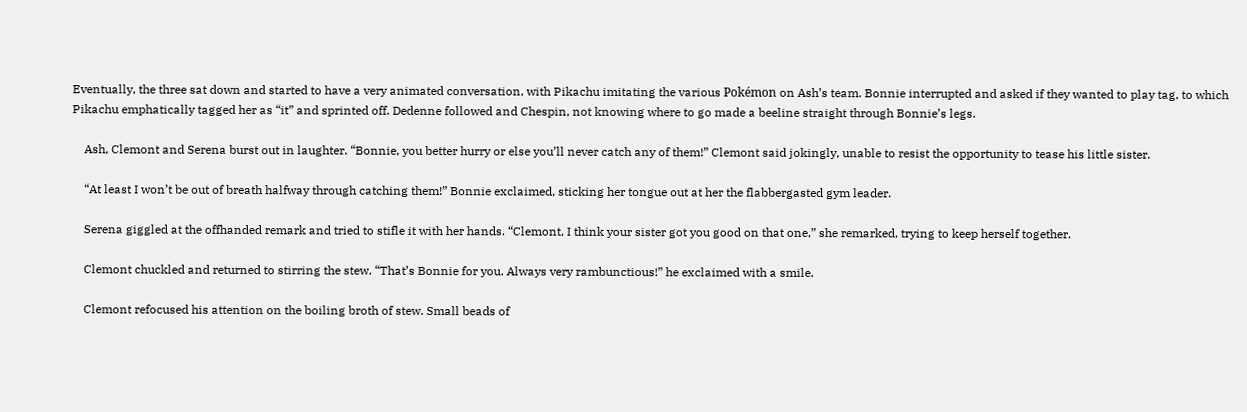Eventually, the three sat down and started to have a very animated conversation, with Pikachu imitating the various Pokémon on Ash’s team. Bonnie interrupted and asked if they wanted to play tag, to which Pikachu emphatically tagged her as “it” and sprinted off. Dedenne followed and Chespin, not knowing where to go made a beeline straight through Bonnie’s legs.

    Ash, Clemont and Serena burst out in laughter. “Bonnie, you better hurry or else you’ll never catch any of them!” Clemont said jokingly, unable to resist the opportunity to tease his little sister.

    “At least I won’t be out of breath halfway through catching them!” Bonnie exclaimed, sticking her tongue out at her the flabbergasted gym leader.

    Serena giggled at the offhanded remark and tried to stifle it with her hands. “Clemont, I think your sister got you good on that one,” she remarked, trying to keep herself together.

    Clemont chuckled and returned to stirring the stew. “That’s Bonnie for you. Always very rambunctious!” he exclaimed with a smile.

    Clemont refocused his attention on the boiling broth of stew. Small beads of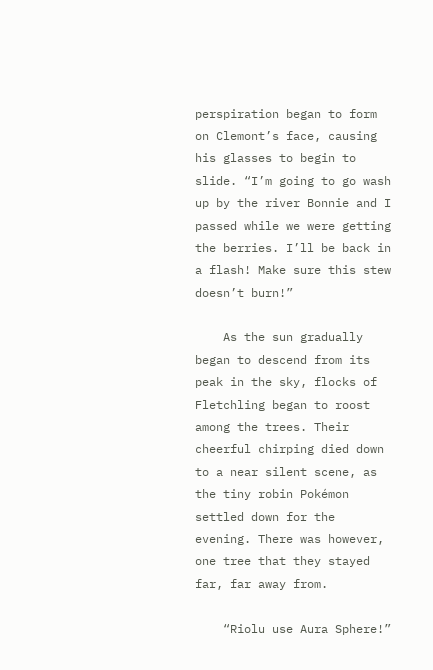perspiration began to form on Clemont’s face, causing his glasses to begin to slide. “I’m going to go wash up by the river Bonnie and I passed while we were getting the berries. I’ll be back in a flash! Make sure this stew doesn’t burn!”

    As the sun gradually began to descend from its peak in the sky, flocks of Fletchling began to roost among the trees. Their cheerful chirping died down to a near silent scene, as the tiny robin Pokémon settled down for the evening. There was however, one tree that they stayed far, far away from.

    “Riolu use Aura Sphere!”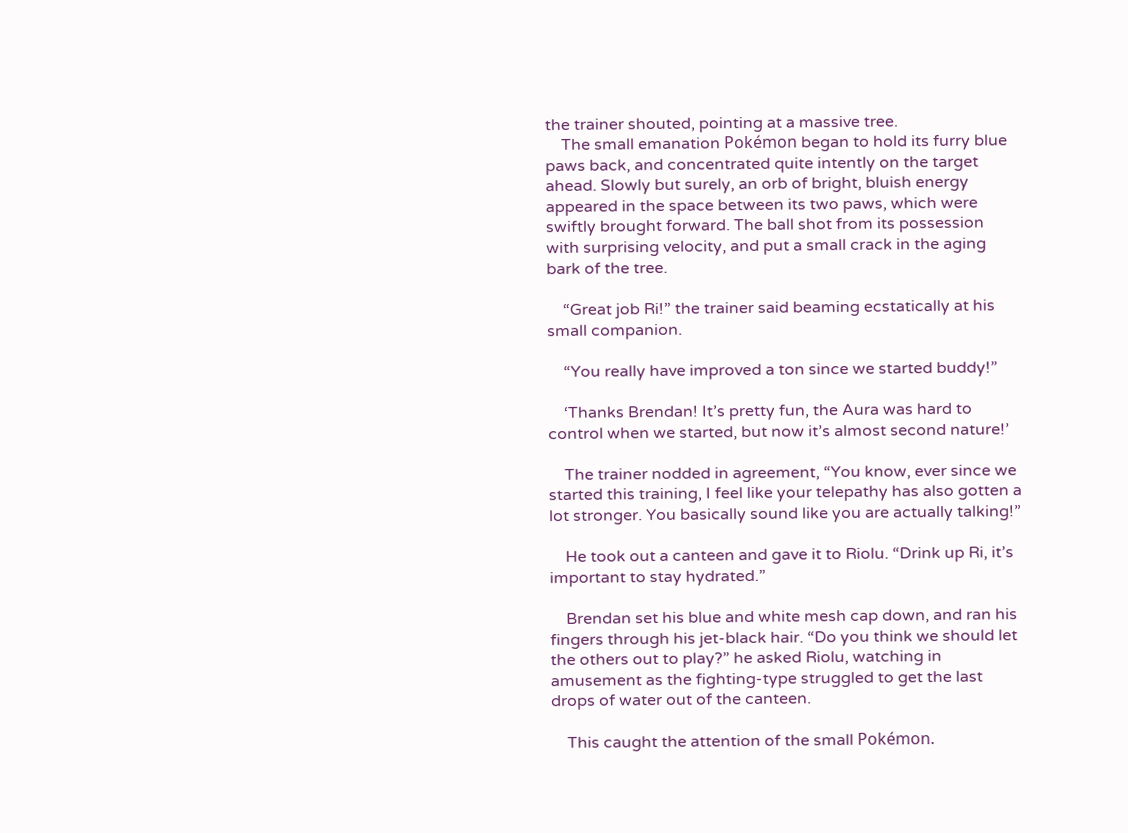the trainer shouted, pointing at a massive tree.
    The small emanation Pokémon began to hold its furry blue paws back, and concentrated quite intently on the target ahead. Slowly but surely, an orb of bright, bluish energy appeared in the space between its two paws, which were swiftly brought forward. The ball shot from its possession with surprising velocity, and put a small crack in the aging bark of the tree.

    “Great job Ri!” the trainer said beaming ecstatically at his small companion.

    “You really have improved a ton since we started buddy!”

    ‘Thanks Brendan! It’s pretty fun, the Aura was hard to control when we started, but now it’s almost second nature!’

    The trainer nodded in agreement, “You know, ever since we started this training, I feel like your telepathy has also gotten a lot stronger. You basically sound like you are actually talking!”

    He took out a canteen and gave it to Riolu. “Drink up Ri, it’s important to stay hydrated.”

    Brendan set his blue and white mesh cap down, and ran his fingers through his jet-black hair. “Do you think we should let the others out to play?” he asked Riolu, watching in amusement as the fighting-type struggled to get the last drops of water out of the canteen.

    This caught the attention of the small Pokémon.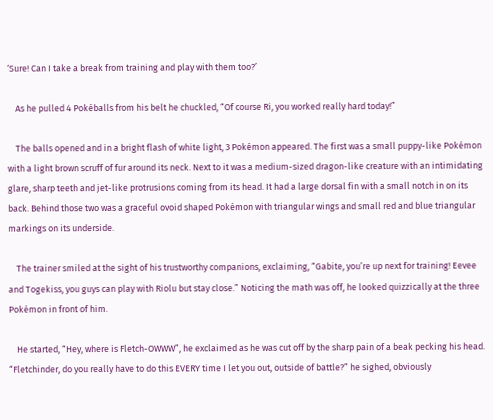‘Sure! Can I take a break from training and play with them too?’

    As he pulled 4 Pokéballs from his belt he chuckled, “Of course Ri, you worked really hard today!”

    The balls opened and in a bright flash of white light, 3 Pokémon appeared. The first was a small puppy-like Pokémon with a light brown scruff of fur around its neck. Next to it was a medium-sized dragon-like creature with an intimidating glare, sharp teeth and jet-like protrusions coming from its head. It had a large dorsal fin with a small notch in on its back. Behind those two was a graceful ovoid shaped Pokémon with triangular wings and small red and blue triangular markings on its underside.

    The trainer smiled at the sight of his trustworthy companions, exclaiming, “Gabite, you’re up next for training! Eevee and Togekiss, you guys can play with Riolu but stay close.” Noticing the math was off, he looked quizzically at the three Pokémon in front of him.

    He started, “Hey, where is Fletch-OWWW”, he exclaimed as he was cut off by the sharp pain of a beak pecking his head. “Fletchinder, do you really have to do this EVERY time I let you out, outside of battle?” he sighed, obviously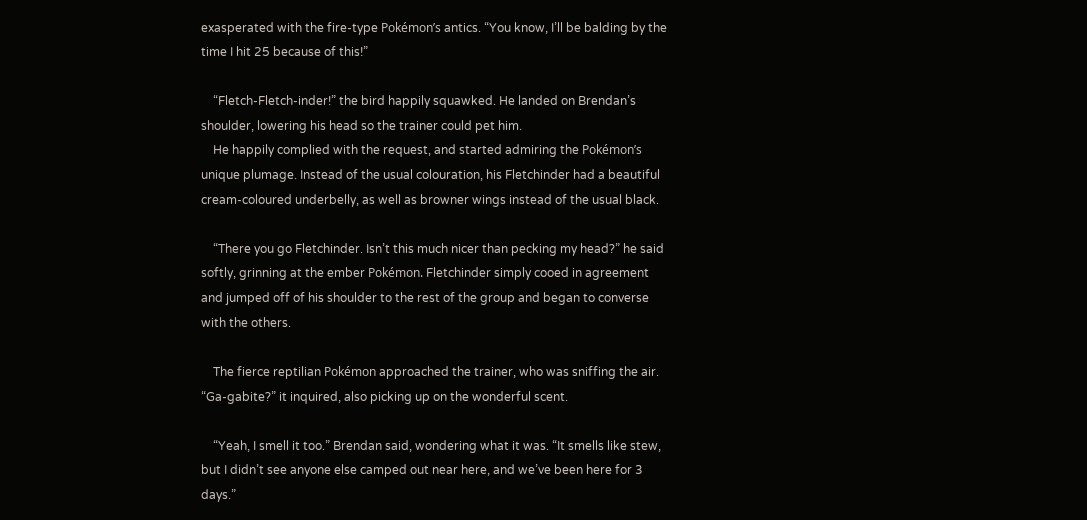exasperated with the fire-type Pokémon’s antics. “You know, I’ll be balding by the time I hit 25 because of this!”

    “Fletch-Fletch-inder!” the bird happily squawked. He landed on Brendan’s shoulder, lowering his head so the trainer could pet him.
    He happily complied with the request, and started admiring the Pokémon’s unique plumage. Instead of the usual colouration, his Fletchinder had a beautiful cream-coloured underbelly, as well as browner wings instead of the usual black.

    “There you go Fletchinder. Isn’t this much nicer than pecking my head?” he said softly, grinning at the ember Pokémon. Fletchinder simply cooed in agreement and jumped off of his shoulder to the rest of the group and began to converse with the others.

    The fierce reptilian Pokémon approached the trainer, who was sniffing the air. “Ga-gabite?” it inquired, also picking up on the wonderful scent.

    “Yeah, I smell it too.” Brendan said, wondering what it was. “It smells like stew, but I didn’t see anyone else camped out near here, and we’ve been here for 3 days.”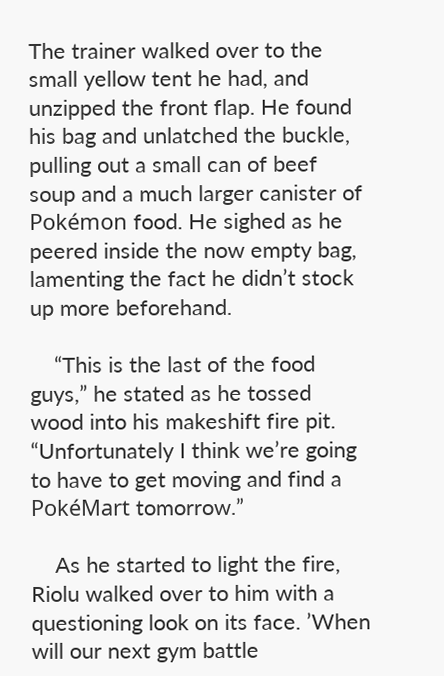The trainer walked over to the small yellow tent he had, and unzipped the front flap. He found his bag and unlatched the buckle, pulling out a small can of beef soup and a much larger canister of Pokémon food. He sighed as he peered inside the now empty bag, lamenting the fact he didn’t stock up more beforehand.

    “This is the last of the food guys,” he stated as he tossed wood into his makeshift fire pit. “Unfortunately I think we’re going to have to get moving and find a PokéMart tomorrow.”

    As he started to light the fire, Riolu walked over to him with a questioning look on its face. ’When will our next gym battle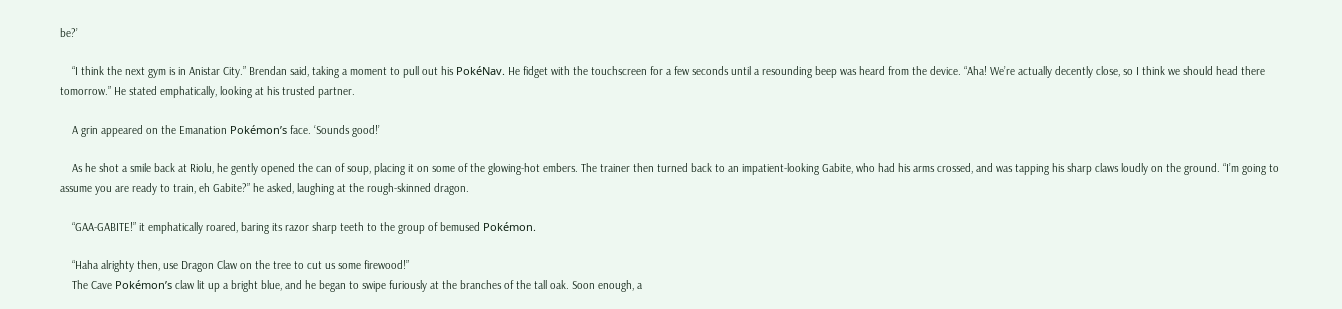be?’

    “I think the next gym is in Anistar City.” Brendan said, taking a moment to pull out his PokéNav. He fidget with the touchscreen for a few seconds until a resounding beep was heard from the device. “Aha! We’re actually decently close, so I think we should head there tomorrow.” He stated emphatically, looking at his trusted partner.

    A grin appeared on the Emanation Pokémon’s face. ‘Sounds good!’

    As he shot a smile back at Riolu, he gently opened the can of soup, placing it on some of the glowing-hot embers. The trainer then turned back to an impatient-looking Gabite, who had his arms crossed, and was tapping his sharp claws loudly on the ground. “I’m going to assume you are ready to train, eh Gabite?” he asked, laughing at the rough-skinned dragon.

    “GAA-GABITE!” it emphatically roared, baring its razor sharp teeth to the group of bemused Pokémon.

    “Haha alrighty then, use Dragon Claw on the tree to cut us some firewood!”
    The Cave Pokémon’s claw lit up a bright blue, and he began to swipe furiously at the branches of the tall oak. Soon enough, a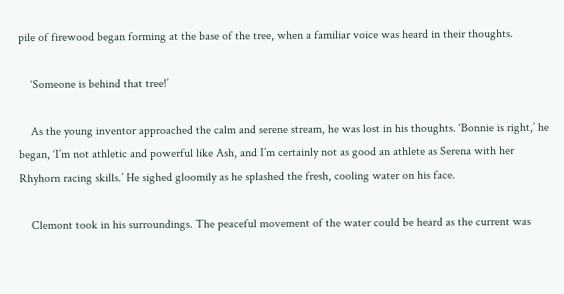pile of firewood began forming at the base of the tree, when a familiar voice was heard in their thoughts.

    ‘Someone is behind that tree!’

    As the young inventor approached the calm and serene stream, he was lost in his thoughts. ‘Bonnie is right,’ he began, ‘I’m not athletic and powerful like Ash, and I’m certainly not as good an athlete as Serena with her Rhyhorn racing skills.’ He sighed gloomily as he splashed the fresh, cooling water on his face.

    Clemont took in his surroundings. The peaceful movement of the water could be heard as the current was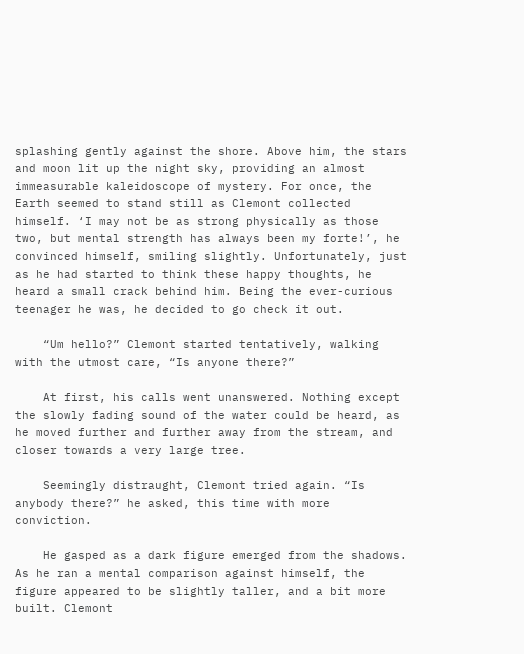splashing gently against the shore. Above him, the stars and moon lit up the night sky, providing an almost immeasurable kaleidoscope of mystery. For once, the Earth seemed to stand still as Clemont collected himself. ‘I may not be as strong physically as those two, but mental strength has always been my forte!’, he convinced himself, smiling slightly. Unfortunately, just as he had started to think these happy thoughts, he heard a small crack behind him. Being the ever-curious teenager he was, he decided to go check it out.

    “Um hello?” Clemont started tentatively, walking with the utmost care, “Is anyone there?”

    At first, his calls went unanswered. Nothing except the slowly fading sound of the water could be heard, as he moved further and further away from the stream, and closer towards a very large tree.

    Seemingly distraught, Clemont tried again. “Is anybody there?” he asked, this time with more conviction.

    He gasped as a dark figure emerged from the shadows. As he ran a mental comparison against himself, the figure appeared to be slightly taller, and a bit more built. Clemont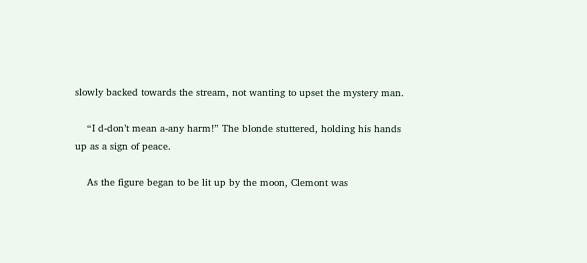slowly backed towards the stream, not wanting to upset the mystery man.

    “I d-don’t mean a-any harm!” The blonde stuttered, holding his hands up as a sign of peace.

    As the figure began to be lit up by the moon, Clemont was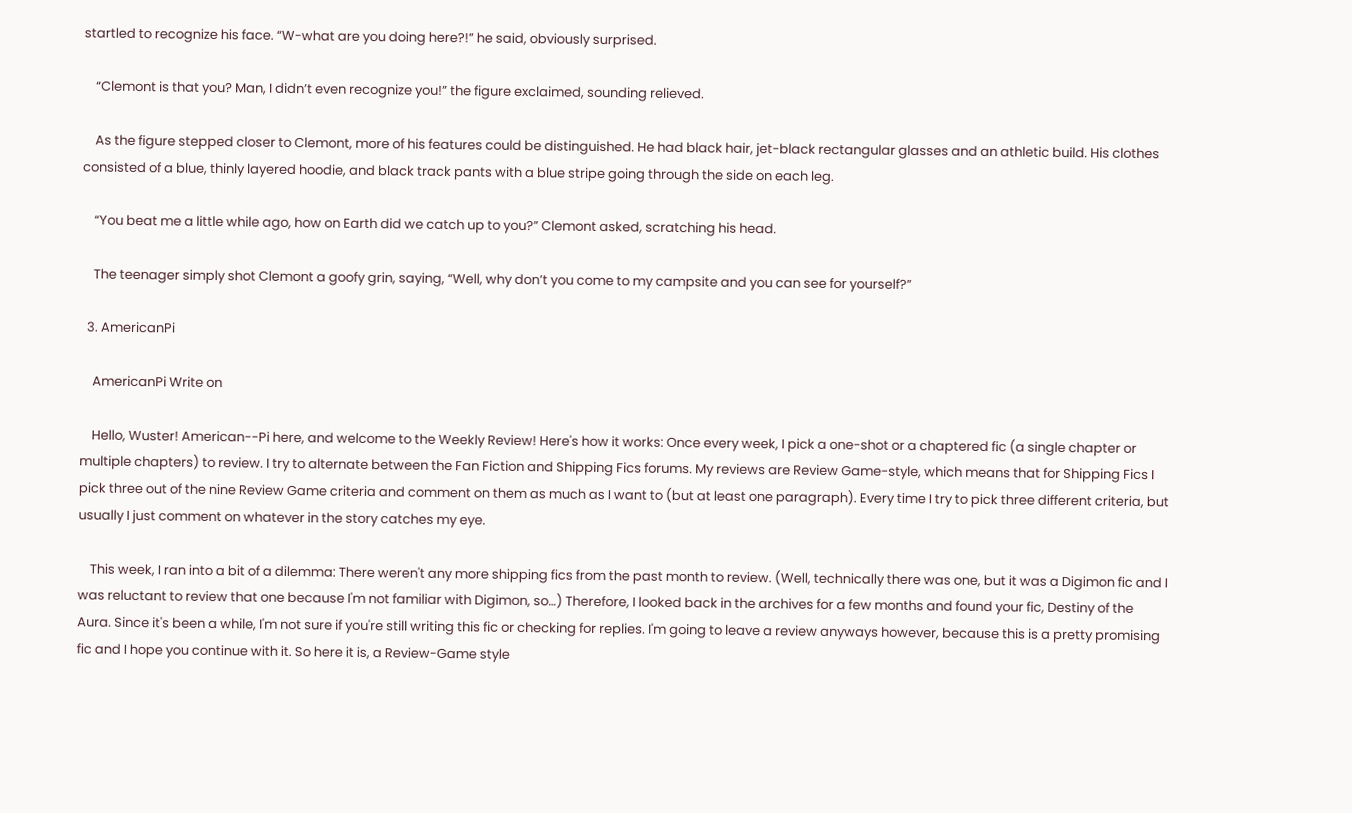startled to recognize his face. “W-what are you doing here?!” he said, obviously surprised.

    “Clemont is that you? Man, I didn’t even recognize you!” the figure exclaimed, sounding relieved.

    As the figure stepped closer to Clemont, more of his features could be distinguished. He had black hair, jet-black rectangular glasses and an athletic build. His clothes consisted of a blue, thinly layered hoodie, and black track pants with a blue stripe going through the side on each leg.

    “You beat me a little while ago, how on Earth did we catch up to you?” Clemont asked, scratching his head.

    The teenager simply shot Clemont a goofy grin, saying, “Well, why don’t you come to my campsite and you can see for yourself?”

  3. AmericanPi

    AmericanPi Write on

    Hello, Wuster! American--Pi here, and welcome to the Weekly Review! Here's how it works: Once every week, I pick a one-shot or a chaptered fic (a single chapter or multiple chapters) to review. I try to alternate between the Fan Fiction and Shipping Fics forums. My reviews are Review Game-style, which means that for Shipping Fics I pick three out of the nine Review Game criteria and comment on them as much as I want to (but at least one paragraph). Every time I try to pick three different criteria, but usually I just comment on whatever in the story catches my eye.

    This week, I ran into a bit of a dilemma: There weren't any more shipping fics from the past month to review. (Well, technically there was one, but it was a Digimon fic and I was reluctant to review that one because I'm not familiar with Digimon, so…) Therefore, I looked back in the archives for a few months and found your fic, Destiny of the Aura. Since it's been a while, I'm not sure if you're still writing this fic or checking for replies. I'm going to leave a review anyways however, because this is a pretty promising fic and I hope you continue with it. So here it is, a Review-Game style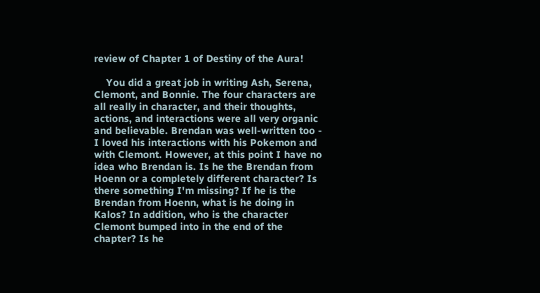review of Chapter 1 of Destiny of the Aura!

    You did a great job in writing Ash, Serena, Clemont, and Bonnie. The four characters are all really in character, and their thoughts, actions, and interactions were all very organic and believable. Brendan was well-written too - I loved his interactions with his Pokemon and with Clemont. However, at this point I have no idea who Brendan is. Is he the Brendan from Hoenn or a completely different character? Is there something I'm missing? If he is the Brendan from Hoenn, what is he doing in Kalos? In addition, who is the character Clemont bumped into in the end of the chapter? Is he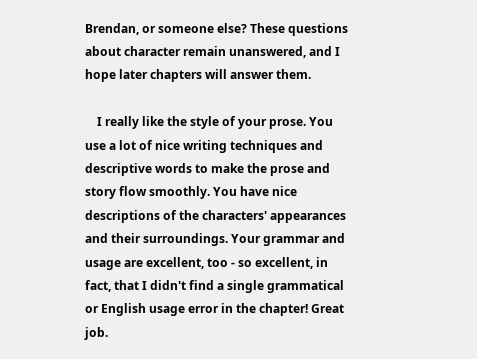Brendan, or someone else? These questions about character remain unanswered, and I hope later chapters will answer them.

    I really like the style of your prose. You use a lot of nice writing techniques and descriptive words to make the prose and story flow smoothly. You have nice descriptions of the characters' appearances and their surroundings. Your grammar and usage are excellent, too - so excellent, in fact, that I didn't find a single grammatical or English usage error in the chapter! Great job.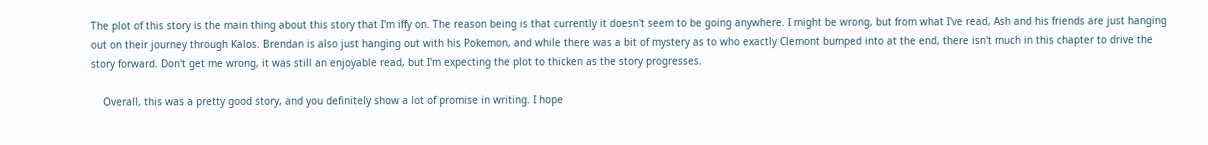The plot of this story is the main thing about this story that I'm iffy on. The reason being is that currently it doesn't seem to be going anywhere. I might be wrong, but from what I've read, Ash and his friends are just hanging out on their journey through Kalos. Brendan is also just hanging out with his Pokemon, and while there was a bit of mystery as to who exactly Clemont bumped into at the end, there isn't much in this chapter to drive the story forward. Don't get me wrong, it was still an enjoyable read, but I'm expecting the plot to thicken as the story progresses.

    Overall, this was a pretty good story, and you definitely show a lot of promise in writing. I hope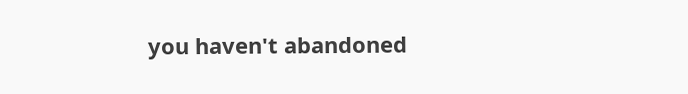you haven't abandoned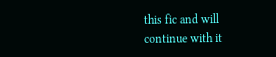this fic and will continue with it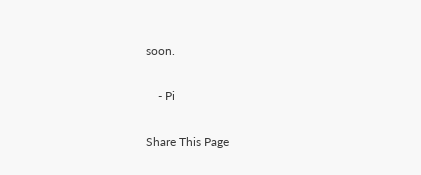soon.

    - Pi

Share This Page